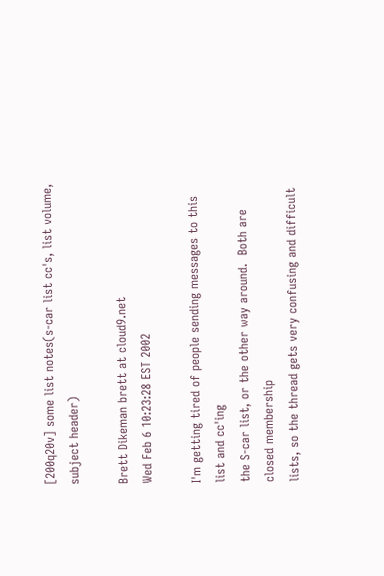[200q20v] some list notes(s-car list cc's, list volume, subject header)

Brett Dikeman brett at cloud9.net
Wed Feb 6 10:23:28 EST 2002

I'm getting tired of people sending messages to this list and cc'ing
the S-car list, or the other way around.  Both are closed membership
lists, so the thread gets very confusing and difficult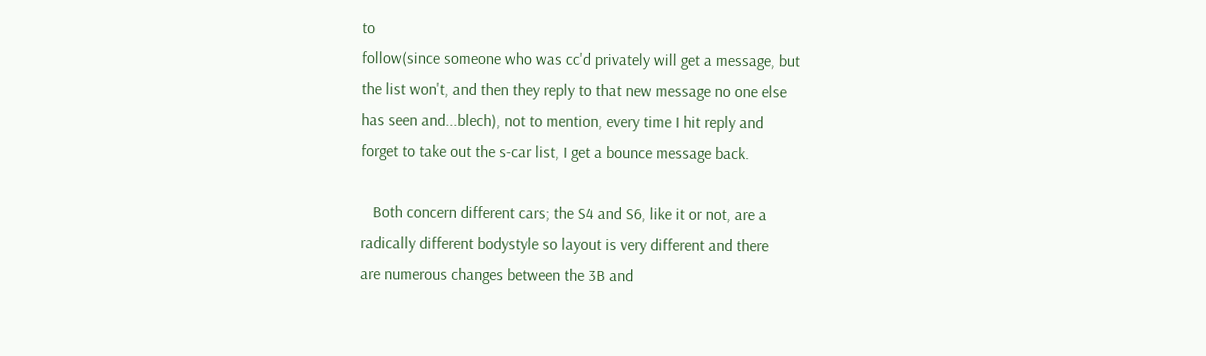to
follow(since someone who was cc'd privately will get a message, but
the list won't, and then they reply to that new message no one else
has seen and...blech), not to mention, every time I hit reply and
forget to take out the s-car list, I get a bounce message back.

   Both concern different cars; the S4 and S6, like it or not, are a
radically different bodystyle so layout is very different and there
are numerous changes between the 3B and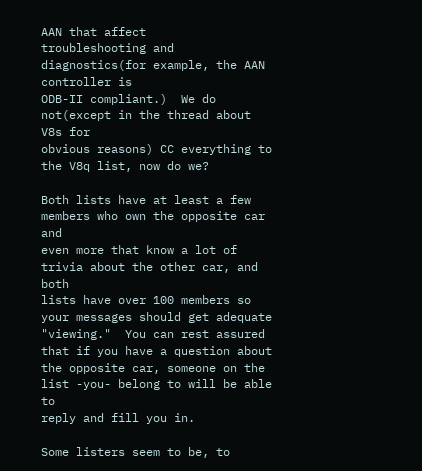AAN that affect
troubleshooting and diagnostics(for example, the AAN controller is
ODB-II compliant.)  We do not(except in the thread about V8s for
obvious reasons) CC everything to the V8q list, now do we?

Both lists have at least a few members who own the opposite car and
even more that know a lot of trivia about the other car, and both
lists have over 100 members so your messages should get adequate
"viewing."  You can rest assured that if you have a question about
the opposite car, someone on the list -you- belong to will be able to
reply and fill you in.

Some listers seem to be, to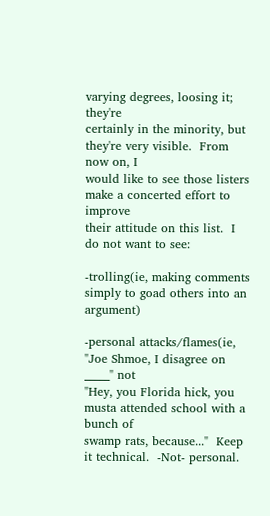varying degrees, loosing it; they're
certainly in the minority, but they're very visible.  From now on, I
would like to see those listers make a concerted effort to improve
their attitude on this list.  I do not want to see:

-trolling(ie, making comments simply to goad others into an argument)

-personal attacks/flames(ie, "Joe Shmoe, I disagree on _____" not
"Hey, you Florida hick, you musta attended school with a bunch of
swamp rats, because..."  Keep it technical.  -Not- personal.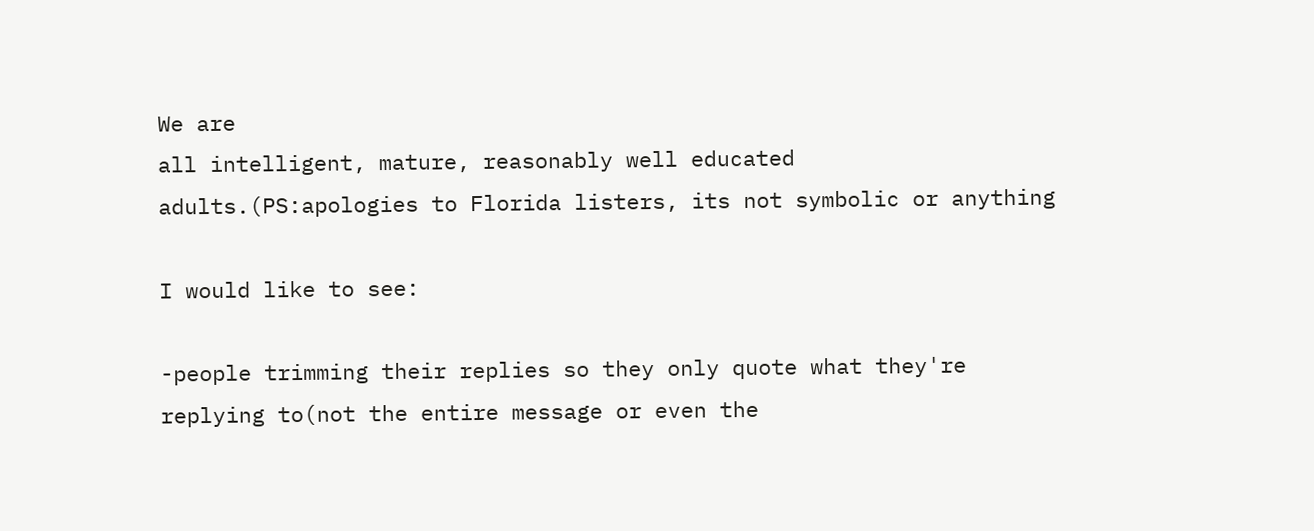We are
all intelligent, mature, reasonably well educated
adults.(PS:apologies to Florida listers, its not symbolic or anything

I would like to see:

-people trimming their replies so they only quote what they're
replying to(not the entire message or even the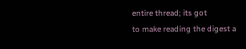entire thread; its got
to make reading the digest a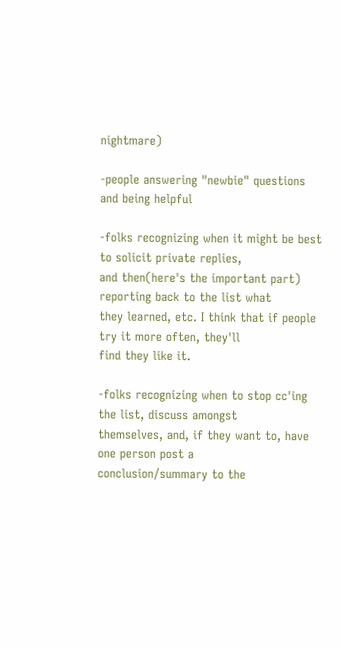nightmare)

-people answering "newbie" questions and being helpful

-folks recognizing when it might be best to solicit private replies,
and then(here's the important part) reporting back to the list what
they learned, etc. I think that if people try it more often, they'll
find they like it.

-folks recognizing when to stop cc'ing the list, discuss amongst
themselves, and, if they want to, have one person post a
conclusion/summary to the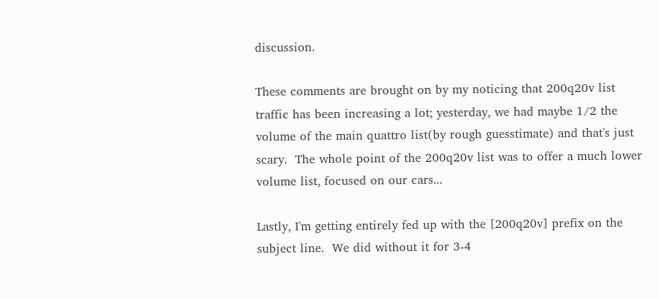discussion.

These comments are brought on by my noticing that 200q20v list
traffic has been increasing a lot; yesterday, we had maybe 1/2 the
volume of the main quattro list(by rough guesstimate) and that's just
scary.  The whole point of the 200q20v list was to offer a much lower
volume list, focused on our cars...

Lastly, I'm getting entirely fed up with the [200q20v] prefix on the
subject line.  We did without it for 3-4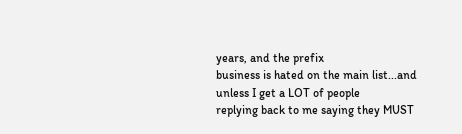years, and the prefix
business is hated on the main list...and unless I get a LOT of people
replying back to me saying they MUST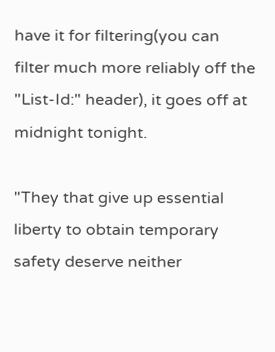have it for filtering(you can
filter much more reliably off the "List-Id:" header), it goes off at
midnight tonight.

"They that give up essential liberty to obtain temporary
safety deserve neither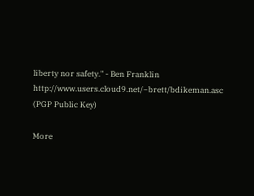liberty nor safety." - Ben Franklin
http://www.users.cloud9.net/~brett/bdikeman.asc (PGP Public Key)

More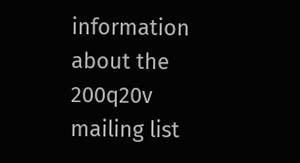information about the 200q20v mailing list